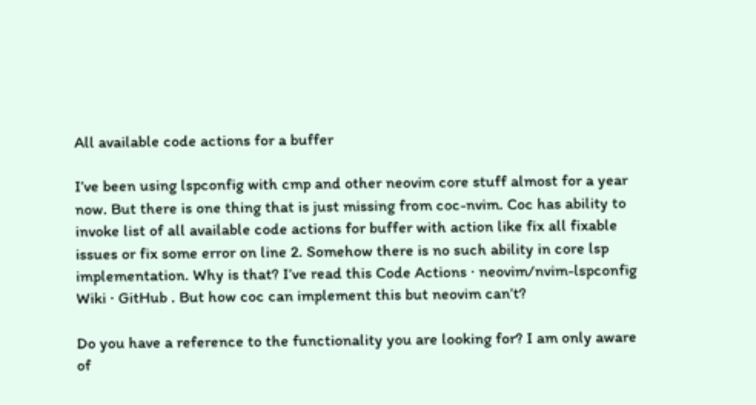All available code actions for a buffer

I’ve been using lspconfig with cmp and other neovim core stuff almost for a year now. But there is one thing that is just missing from coc-nvim. Coc has ability to invoke list of all available code actions for buffer with action like fix all fixable issues or fix some error on line 2. Somehow there is no such ability in core lsp implementation. Why is that? I’ve read this Code Actions · neovim/nvim-lspconfig Wiki · GitHub . But how coc can implement this but neovim can’t?

Do you have a reference to the functionality you are looking for? I am only aware of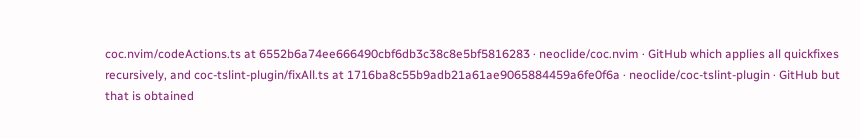coc.nvim/codeActions.ts at 6552b6a74ee666490cbf6db3c38c8e5bf5816283 · neoclide/coc.nvim · GitHub which applies all quickfixes recursively, and coc-tslint-plugin/fixAll.ts at 1716ba8c55b9adb21a61ae9065884459a6fe0f6a · neoclide/coc-tslint-plugin · GitHub but that is obtained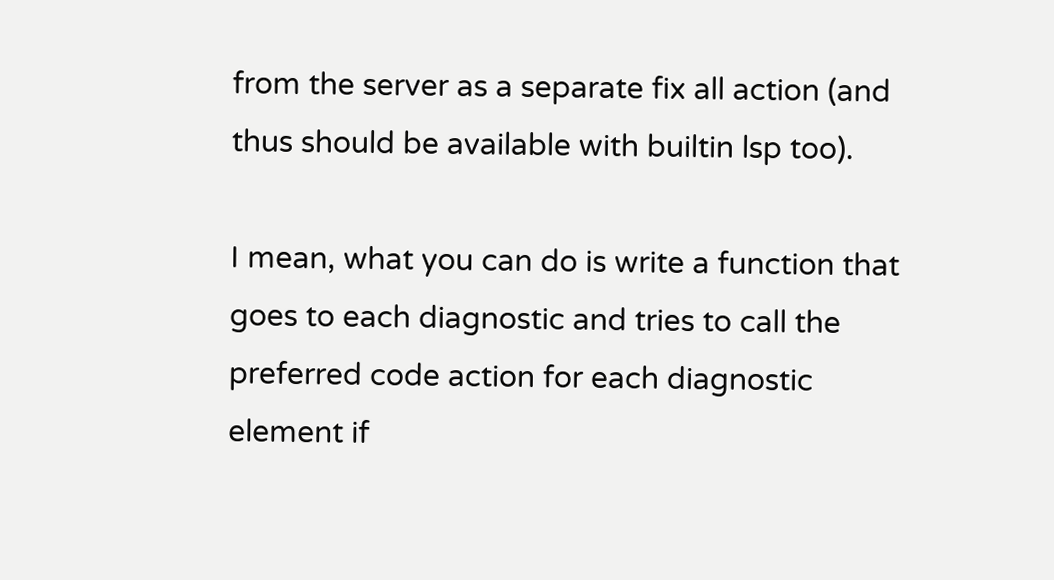from the server as a separate fix all action (and thus should be available with builtin lsp too).

I mean, what you can do is write a function that goes to each diagnostic and tries to call the preferred code action for each diagnostic element if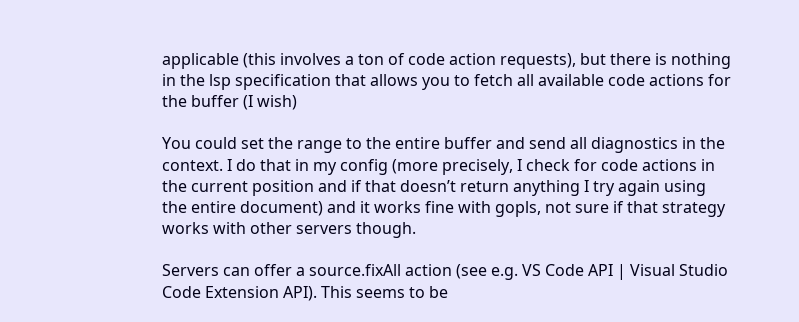applicable (this involves a ton of code action requests), but there is nothing in the lsp specification that allows you to fetch all available code actions for the buffer (I wish)

You could set the range to the entire buffer and send all diagnostics in the context. I do that in my config (more precisely, I check for code actions in the current position and if that doesn’t return anything I try again using the entire document) and it works fine with gopls, not sure if that strategy works with other servers though.

Servers can offer a source.fixAll action (see e.g. VS Code API | Visual Studio Code Extension API). This seems to be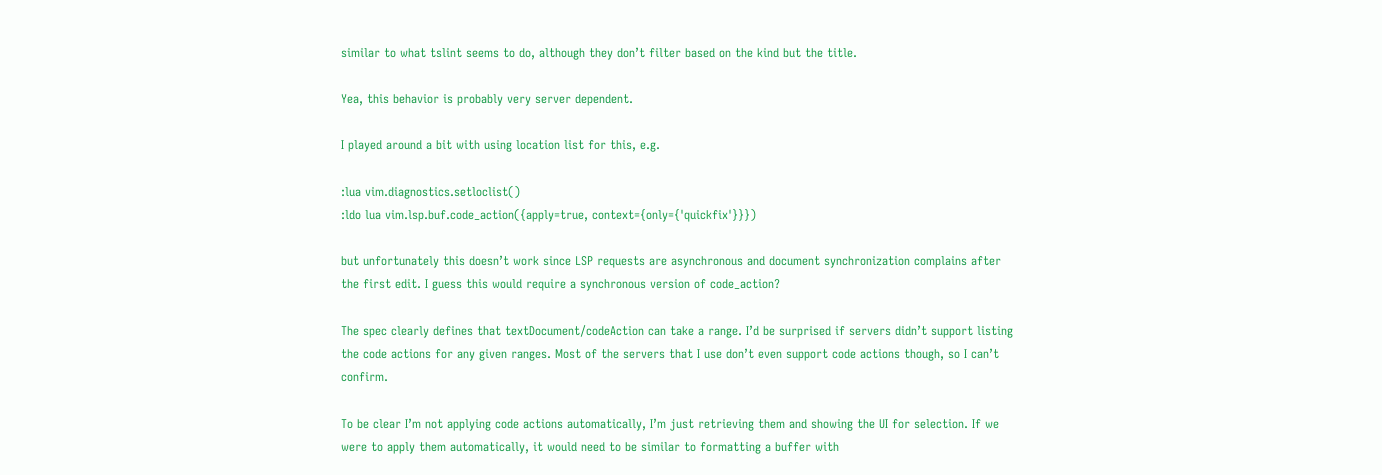similar to what tslint seems to do, although they don’t filter based on the kind but the title.

Yea, this behavior is probably very server dependent.

I played around a bit with using location list for this, e.g.

:lua vim.diagnostics.setloclist()
:ldo lua vim.lsp.buf.code_action({apply=true, context={only={'quickfix'}}})

but unfortunately this doesn’t work since LSP requests are asynchronous and document synchronization complains after the first edit. I guess this would require a synchronous version of code_action?

The spec clearly defines that textDocument/codeAction can take a range. I’d be surprised if servers didn’t support listing the code actions for any given ranges. Most of the servers that I use don’t even support code actions though, so I can’t confirm.

To be clear I’m not applying code actions automatically, I’m just retrieving them and showing the UI for selection. If we were to apply them automatically, it would need to be similar to formatting a buffer with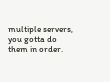multiple servers, you gotta do them in order.